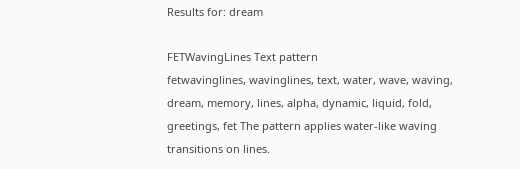Results for: dream

FETWavingLines Text pattern
fetwavinglines, wavinglines, text, water, wave, waving, dream, memory, lines, alpha, dynamic, liquid, fold, greetings, fet The pattern applies water-like waving transitions on lines.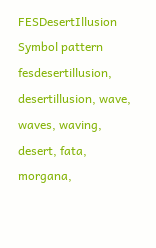FESDesertIllusion Symbol pattern
fesdesertillusion, desertillusion, wave, waves, waving, desert, fata, morgana,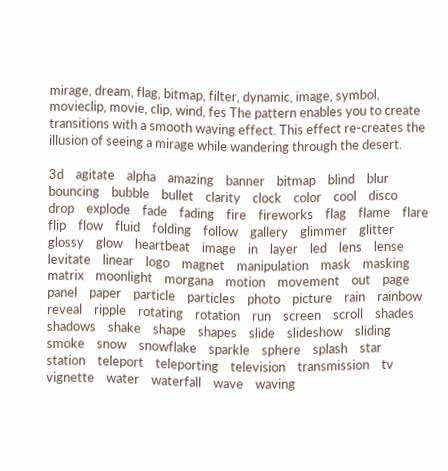mirage, dream, flag, bitmap, filter, dynamic, image, symbol, movieclip, movie, clip, wind, fes The pattern enables you to create transitions with a smooth waving effect. This effect re-creates the illusion of seeing a mirage while wandering through the desert.

3d    agitate    alpha    amazing    banner    bitmap    blind    blur    bouncing    bubble    bullet    clarity    clock    color    cool    disco    drop    explode    fade    fading    fire    fireworks    flag    flame    flare    flip    flow    fluid    folding    follow    gallery    glimmer    glitter    glossy    glow    heartbeat    image    in    layer    led    lens    lense    levitate    linear    logo    magnet    manipulation    mask    masking    matrix    moonlight    morgana    motion    movement    out    page    panel    paper    particle    particles    photo    picture    rain    rainbow    reveal    ripple    rotating    rotation    run    screen    scroll    shades    shadows    shake    shape    shapes    slide    slideshow    sliding    smoke    snow    snowflake    sparkle    sphere    splash    star    station    teleport    teleporting    television    transmission    tv    vignette    water    waterfall    wave    waving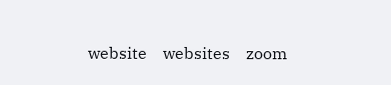website    websites    zoom